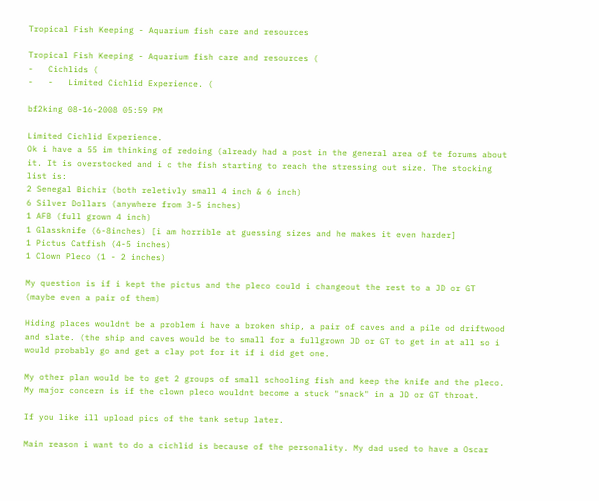Tropical Fish Keeping - Aquarium fish care and resources

Tropical Fish Keeping - Aquarium fish care and resources (
-   Cichlids (
-   -   Limited Cichlid Experience. (

bf2king 08-16-2008 05:59 PM

Limited Cichlid Experience.
Ok i have a 55 im thinking of redoing (already had a post in the general area of te forums about it. It is overstocked and i c the fish starting to reach the stressing out size. The stocking list is:
2 Senegal Bichir (both reletivly small 4 inch & 6 inch)
6 Silver Dollars (anywhere from 3-5 inches)
1 AFB (full grown 4 inch)
1 Glassknife (6-8inches) [i am horrible at guessing sizes and he makes it even harder]
1 Pictus Catfish (4-5 inches)
1 Clown Pleco (1 - 2 inches)

My question is if i kept the pictus and the pleco could i changeout the rest to a JD or GT (maybe even a pair of them)

Hiding places wouldnt be a problem i have a broken ship, a pair of caves and a pile od driftwood and slate. (the ship and caves would be to small for a fullgrown JD or GT to get in at all so i would probably go and get a clay pot for it if i did get one.

My other plan would be to get 2 groups of small schooling fish and keep the knife and the pleco. My major concern is if the clown pleco wouldnt become a stuck "snack" in a JD or GT throat.

If you like ill upload pics of the tank setup later.

Main reason i want to do a cichlid is because of the personality. My dad used to have a Oscar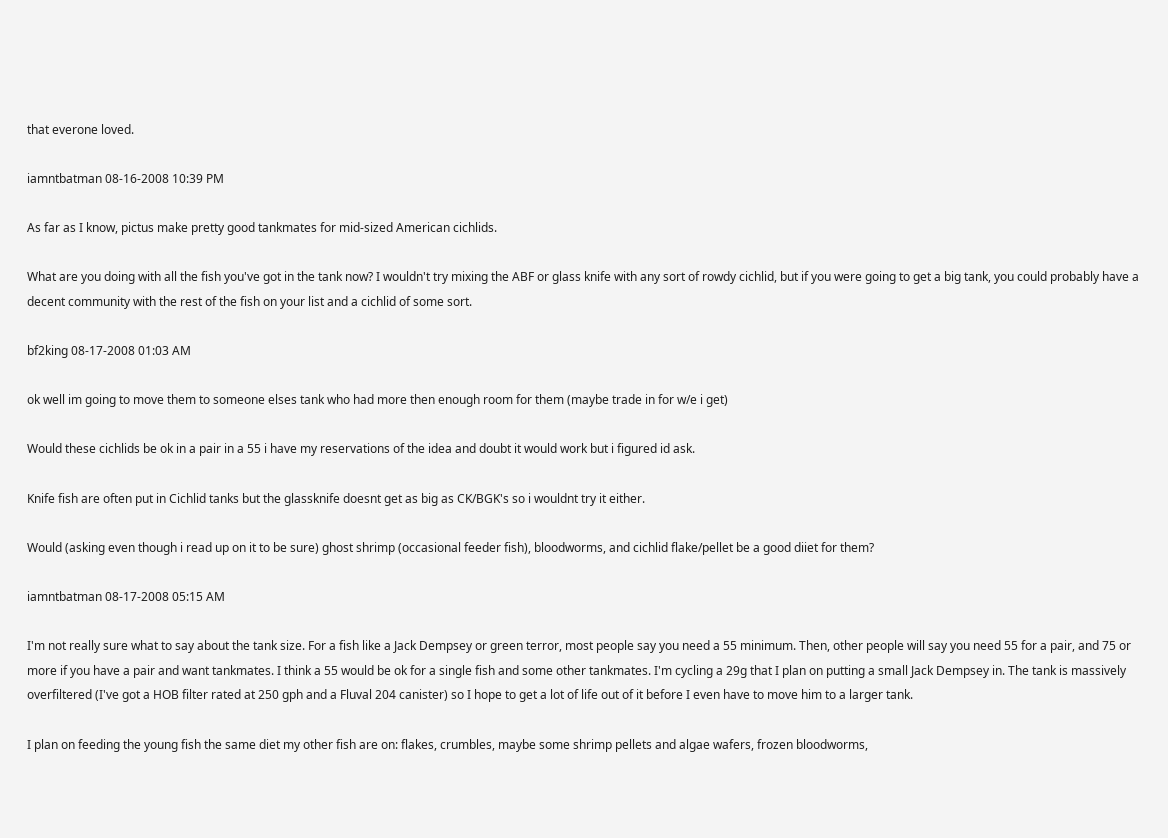that everone loved.

iamntbatman 08-16-2008 10:39 PM

As far as I know, pictus make pretty good tankmates for mid-sized American cichlids.

What are you doing with all the fish you've got in the tank now? I wouldn't try mixing the ABF or glass knife with any sort of rowdy cichlid, but if you were going to get a big tank, you could probably have a decent community with the rest of the fish on your list and a cichlid of some sort.

bf2king 08-17-2008 01:03 AM

ok well im going to move them to someone elses tank who had more then enough room for them (maybe trade in for w/e i get)

Would these cichlids be ok in a pair in a 55 i have my reservations of the idea and doubt it would work but i figured id ask.

Knife fish are often put in Cichlid tanks but the glassknife doesnt get as big as CK/BGK's so i wouldnt try it either.

Would (asking even though i read up on it to be sure) ghost shrimp (occasional feeder fish), bloodworms, and cichlid flake/pellet be a good diiet for them?

iamntbatman 08-17-2008 05:15 AM

I'm not really sure what to say about the tank size. For a fish like a Jack Dempsey or green terror, most people say you need a 55 minimum. Then, other people will say you need 55 for a pair, and 75 or more if you have a pair and want tankmates. I think a 55 would be ok for a single fish and some other tankmates. I'm cycling a 29g that I plan on putting a small Jack Dempsey in. The tank is massively overfiltered (I've got a HOB filter rated at 250 gph and a Fluval 204 canister) so I hope to get a lot of life out of it before I even have to move him to a larger tank.

I plan on feeding the young fish the same diet my other fish are on: flakes, crumbles, maybe some shrimp pellets and algae wafers, frozen bloodworms,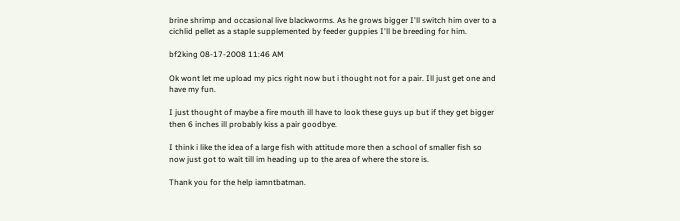brine shrimp and occasional live blackworms. As he grows bigger I'll switch him over to a cichlid pellet as a staple supplemented by feeder guppies I'll be breeding for him.

bf2king 08-17-2008 11:46 AM

Ok wont let me upload my pics right now but i thought not for a pair. Ill just get one and have my fun.

I just thought of maybe a fire mouth ill have to look these guys up but if they get bigger then 6 inches ill probably kiss a pair goodbye.

I think i like the idea of a large fish with attitude more then a school of smaller fish so now just got to wait till im heading up to the area of where the store is.

Thank you for the help iamntbatman.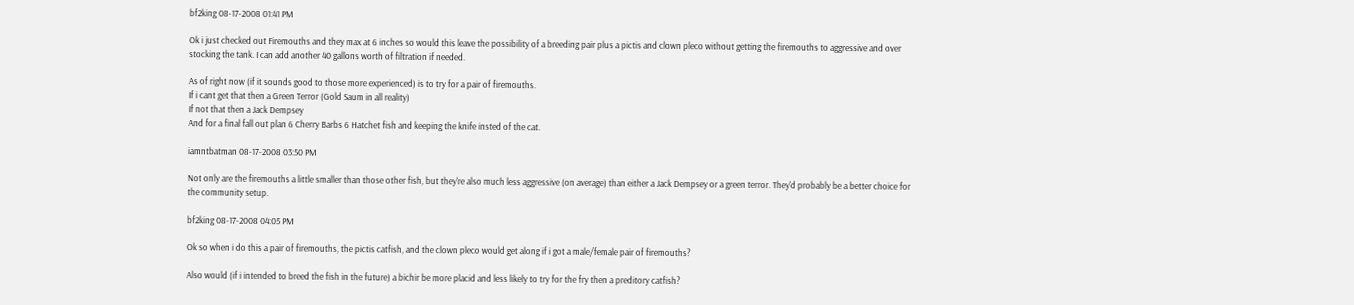bf2king 08-17-2008 01:41 PM

Ok i just checked out Firemouths and they max at 6 inches so would this leave the possibility of a breeding pair plus a pictis and clown pleco without getting the firemouths to aggressive and over stocking the tank. I can add another 40 gallons worth of filtration if needed.

As of right now (if it sounds good to those more experienced) is to try for a pair of firemouths.
If i cant get that then a Green Terror (Gold Saum in all reality)
If not that then a Jack Dempsey
And for a final fall out plan 6 Cherry Barbs 6 Hatchet fish and keeping the knife insted of the cat.

iamntbatman 08-17-2008 03:50 PM

Not only are the firemouths a little smaller than those other fish, but they're also much less aggressive (on average) than either a Jack Dempsey or a green terror. They'd probably be a better choice for the community setup.

bf2king 08-17-2008 04:05 PM

Ok so when i do this a pair of firemouths, the pictis catfish, and the clown pleco would get along if i got a male/female pair of firemouths?

Also would (if i intended to breed the fish in the future) a bichir be more placid and less likely to try for the fry then a preditory catfish?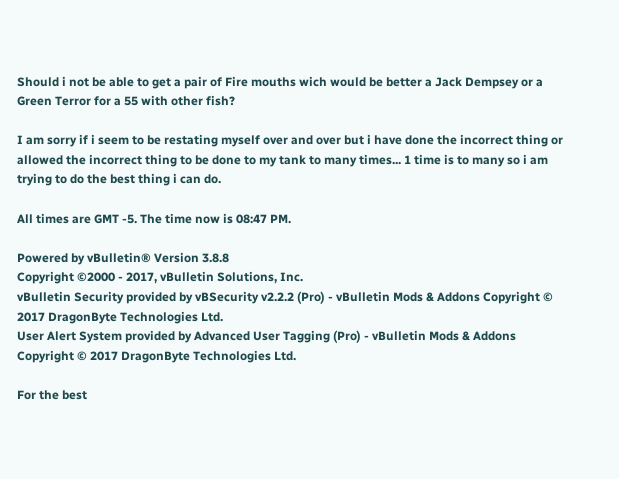Should i not be able to get a pair of Fire mouths wich would be better a Jack Dempsey or a Green Terror for a 55 with other fish?

I am sorry if i seem to be restating myself over and over but i have done the incorrect thing or allowed the incorrect thing to be done to my tank to many times... 1 time is to many so i am trying to do the best thing i can do.

All times are GMT -5. The time now is 08:47 PM.

Powered by vBulletin® Version 3.8.8
Copyright ©2000 - 2017, vBulletin Solutions, Inc.
vBulletin Security provided by vBSecurity v2.2.2 (Pro) - vBulletin Mods & Addons Copyright © 2017 DragonByte Technologies Ltd.
User Alert System provided by Advanced User Tagging (Pro) - vBulletin Mods & Addons Copyright © 2017 DragonByte Technologies Ltd.

For the best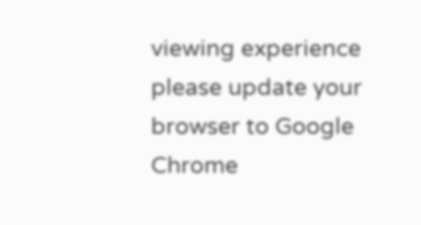viewing experience please update your browser to Google Chrome